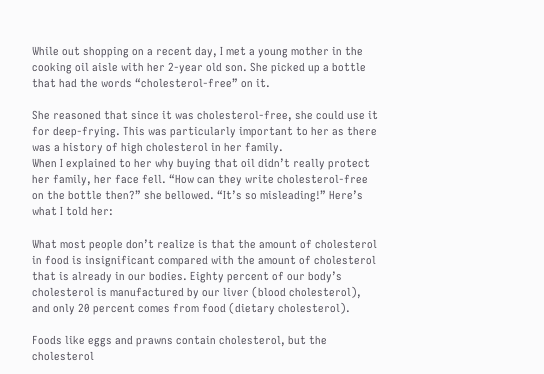While out shopping on a recent day, I met a young mother in the cooking oil aisle with her 2-year old son. She picked up a bottle that had the words “cholesterol-free” on it.

She reasoned that since it was cholesterol-free, she could use it for deep-frying. This was particularly important to her as there was a history of high cholesterol in her family.
When I explained to her why buying that oil didn’t really protect her family, her face fell. “How can they write cholesterol-free on the bottle then?” she bellowed. “It’s so misleading!” Here’s what I told her:

What most people don’t realize is that the amount of cholesterol in food is insignificant compared with the amount of cholesterol that is already in our bodies. Eighty percent of our body’s cholesterol is manufactured by our liver (blood cholesterol), and only 20 percent comes from food (dietary cholesterol).

Foods like eggs and prawns contain cholesterol, but the cholesterol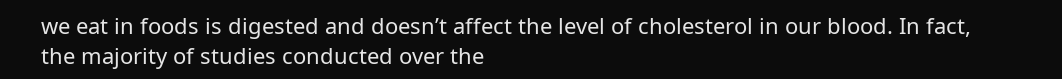we eat in foods is digested and doesn’t affect the level of cholesterol in our blood. In fact, the majority of studies conducted over the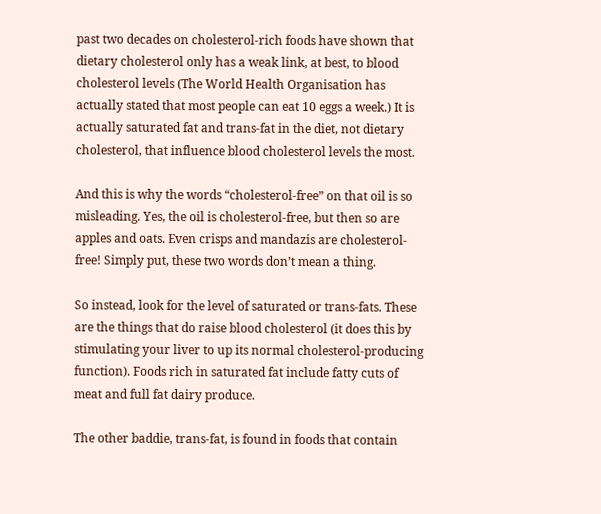past two decades on cholesterol-rich foods have shown that dietary cholesterol only has a weak link, at best, to blood cholesterol levels (The World Health Organisation has actually stated that most people can eat 10 eggs a week.) It is actually saturated fat and trans-fat in the diet, not dietary cholesterol, that influence blood cholesterol levels the most.

And this is why the words “cholesterol-free” on that oil is so misleading. Yes, the oil is cholesterol-free, but then so are apples and oats. Even crisps and mandazis are cholesterol-free! Simply put, these two words don’t mean a thing.

So instead, look for the level of saturated or trans-fats. These are the things that do raise blood cholesterol (it does this by stimulating your liver to up its normal cholesterol-producing function). Foods rich in saturated fat include fatty cuts of meat and full fat dairy produce.

The other baddie, trans-fat, is found in foods that contain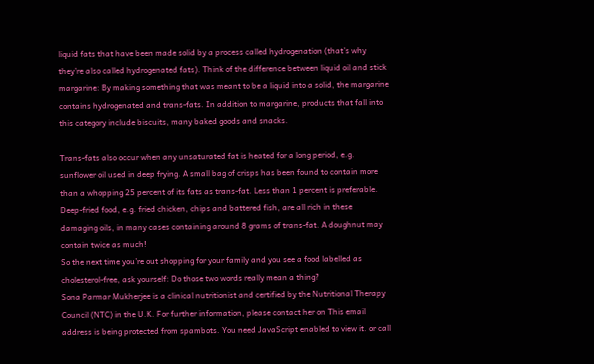liquid fats that have been made solid by a process called hydrogenation (that’s why they’re also called hydrogenated fats). Think of the difference between liquid oil and stick margarine: By making something that was meant to be a liquid into a solid, the margarine contains hydrogenated and trans-fats. In addition to margarine, products that fall into this category include biscuits, many baked goods and snacks.

Trans-fats also occur when any unsaturated fat is heated for a long period, e.g. sunflower oil used in deep frying. A small bag of crisps has been found to contain more than a whopping 25 percent of its fats as trans-fat. Less than 1 percent is preferable. Deep-fried food, e.g. fried chicken, chips and battered fish, are all rich in these damaging oils, in many cases containing around 8 grams of trans-fat. A doughnut may contain twice as much!
So the next time you’re out shopping for your family and you see a food labelled as cholesterol-free, ask yourself: Do those two words really mean a thing?
Sona Parmar Mukherjee is a clinical nutritionist and certified by the Nutritional Therapy Council (NTC) in the U.K. For further information, please contact her on This email address is being protected from spambots. You need JavaScript enabled to view it. or call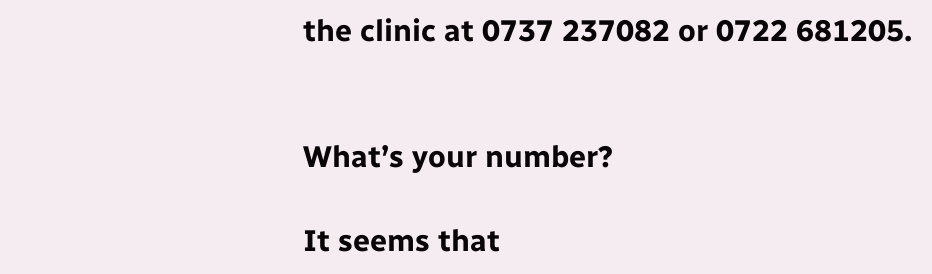the clinic at 0737 237082 or 0722 681205.


What’s your number?

It seems that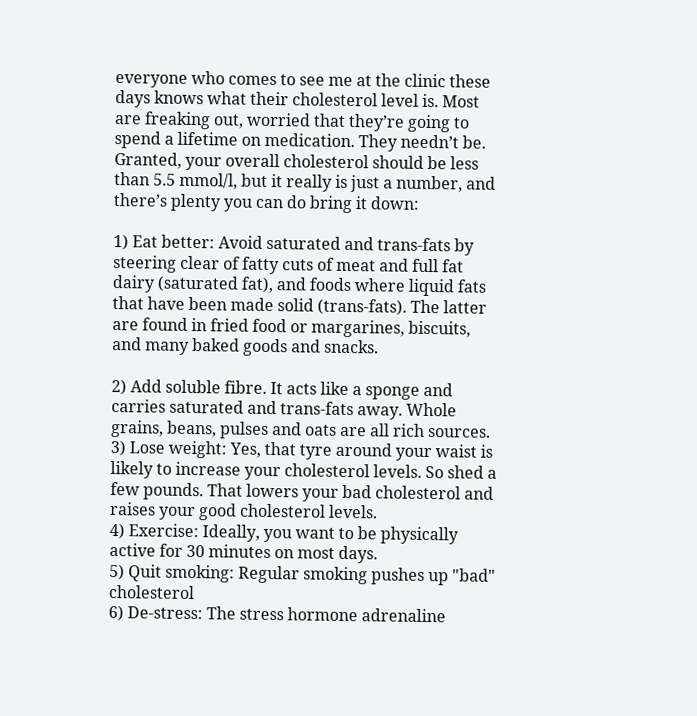everyone who comes to see me at the clinic these days knows what their cholesterol level is. Most are freaking out, worried that they’re going to spend a lifetime on medication. They needn’t be. Granted, your overall cholesterol should be less than 5.5 mmol/l, but it really is just a number, and there’s plenty you can do bring it down:

1) Eat better: Avoid saturated and trans-fats by steering clear of fatty cuts of meat and full fat dairy (saturated fat), and foods where liquid fats that have been made solid (trans-fats). The latter are found in fried food or margarines, biscuits, and many baked goods and snacks.

2) Add soluble fibre. It acts like a sponge and carries saturated and trans-fats away. Whole grains, beans, pulses and oats are all rich sources.
3) Lose weight: Yes, that tyre around your waist is likely to increase your cholesterol levels. So shed a few pounds. That lowers your bad cholesterol and raises your good cholesterol levels.
4) Exercise: Ideally, you want to be physically active for 30 minutes on most days.
5) Quit smoking: Regular smoking pushes up "bad" cholesterol
6) De-stress: The stress hormone adrenaline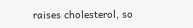raises cholesterol, so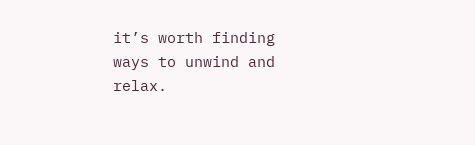it’s worth finding ways to unwind and relax.